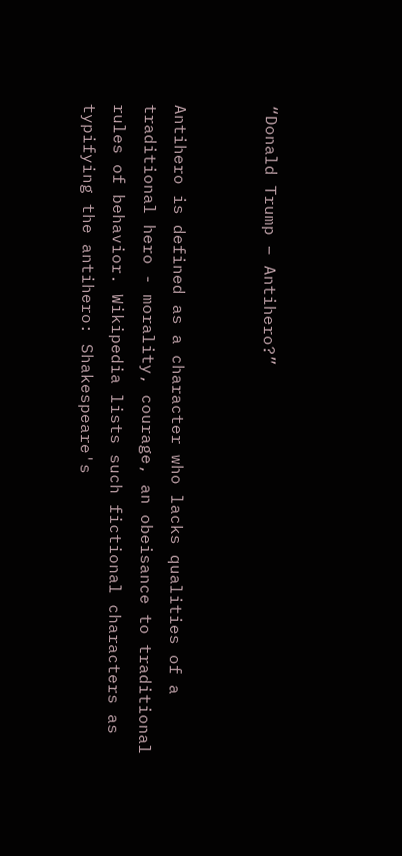“Donald Trump – Antihero?”


Antihero is defined as a character who lacks qualities of a traditional hero - morality, courage, an obeisance to traditional rules of behavior. Wikipedia lists such fictional characters as typifying the antihero: Shakespeare's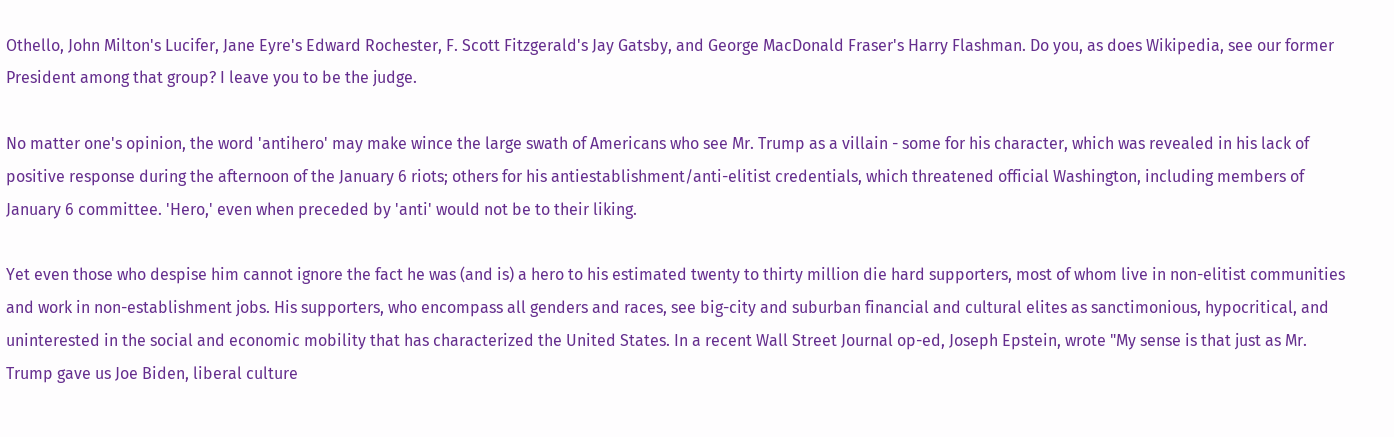Othello, John Milton's Lucifer, Jane Eyre's Edward Rochester, F. Scott Fitzgerald's Jay Gatsby, and George MacDonald Fraser's Harry Flashman. Do you, as does Wikipedia, see our former President among that group? I leave you to be the judge.

No matter one's opinion, the word 'antihero' may make wince the large swath of Americans who see Mr. Trump as a villain - some for his character, which was revealed in his lack of positive response during the afternoon of the January 6 riots; others for his antiestablishment/anti-elitist credentials, which threatened official Washington, including members of January 6 committee. 'Hero,' even when preceded by 'anti' would not be to their liking.

Yet even those who despise him cannot ignore the fact he was (and is) a hero to his estimated twenty to thirty million die hard supporters, most of whom live in non-elitist communities and work in non-establishment jobs. His supporters, who encompass all genders and races, see big-city and suburban financial and cultural elites as sanctimonious, hypocritical, and uninterested in the social and economic mobility that has characterized the United States. In a recent Wall Street Journal op-ed, Joseph Epstein, wrote "My sense is that just as Mr. Trump gave us Joe Biden, liberal culture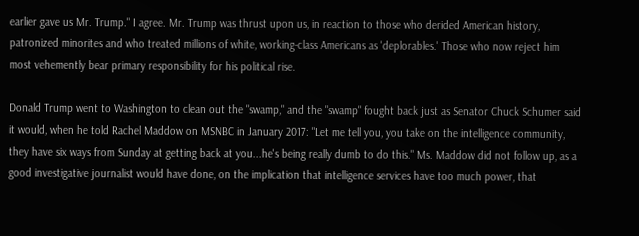earlier gave us Mr. Trump." I agree. Mr. Trump was thrust upon us, in reaction to those who derided American history, patronized minorites and who treated millions of white, working-class Americans as 'deplorables.' Those who now reject him most vehemently bear primary responsibility for his political rise.

Donald Trump went to Washington to clean out the "swamp," and the "swamp" fought back just as Senator Chuck Schumer said it would, when he told Rachel Maddow on MSNBC in January 2017: "Let me tell you, you take on the intelligence community, they have six ways from Sunday at getting back at you...he's being really dumb to do this." Ms. Maddow did not follow up, as a good investigative journalist would have done, on the implication that intelligence services have too much power, that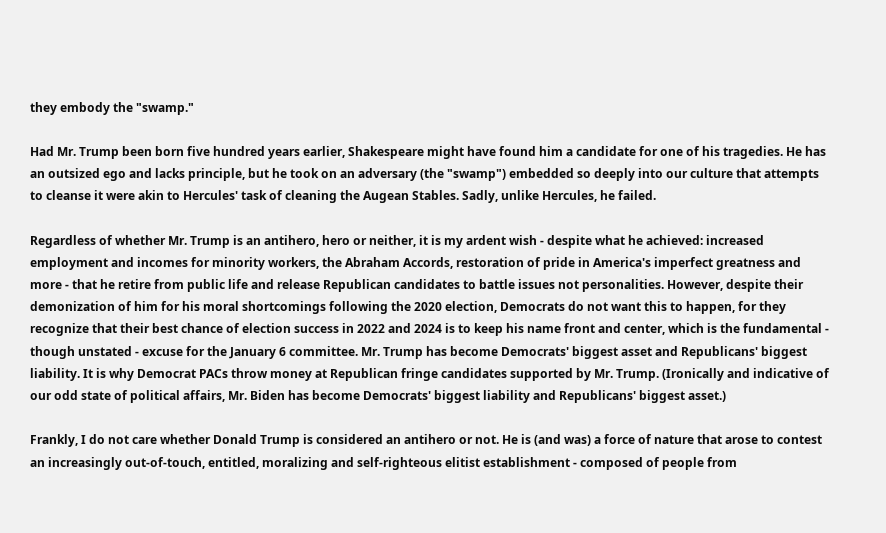they embody the "swamp."

Had Mr. Trump been born five hundred years earlier, Shakespeare might have found him a candidate for one of his tragedies. He has an outsized ego and lacks principle, but he took on an adversary (the "swamp") embedded so deeply into our culture that attempts to cleanse it were akin to Hercules' task of cleaning the Augean Stables. Sadly, unlike Hercules, he failed.

Regardless of whether Mr. Trump is an antihero, hero or neither, it is my ardent wish - despite what he achieved: increased employment and incomes for minority workers, the Abraham Accords, restoration of pride in America's imperfect greatness and more - that he retire from public life and release Republican candidates to battle issues not personalities. However, despite their demonization of him for his moral shortcomings following the 2020 election, Democrats do not want this to happen, for they recognize that their best chance of election success in 2022 and 2024 is to keep his name front and center, which is the fundamental - though unstated - excuse for the January 6 committee. Mr. Trump has become Democrats' biggest asset and Republicans' biggest liability. It is why Democrat PACs throw money at Republican fringe candidates supported by Mr. Trump. (Ironically and indicative of our odd state of political affairs, Mr. Biden has become Democrats' biggest liability and Republicans' biggest asset.)

Frankly, I do not care whether Donald Trump is considered an antihero or not. He is (and was) a force of nature that arose to contest an increasingly out-of-touch, entitled, moralizing and self-righteous elitist establishment - composed of people from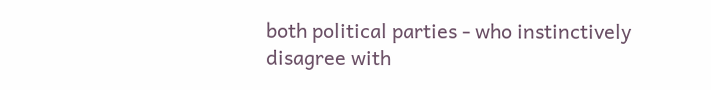both political parties - who instinctively disagree with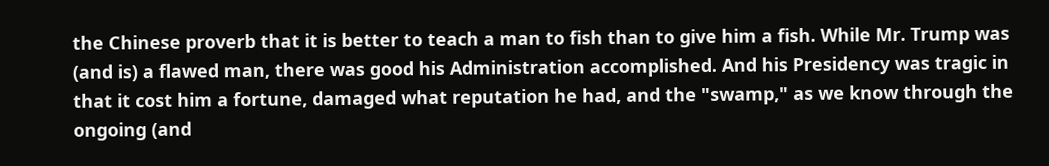the Chinese proverb that it is better to teach a man to fish than to give him a fish. While Mr. Trump was (and is) a flawed man, there was good his Administration accomplished. And his Presidency was tragic in that it cost him a fortune, damaged what reputation he had, and the "swamp," as we know through the ongoing (and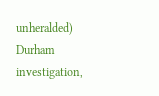unheralded) Durham investigation,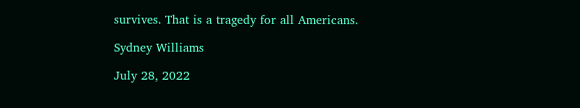survives. That is a tragedy for all Americans.

Sydney Williams

July 28, 2022